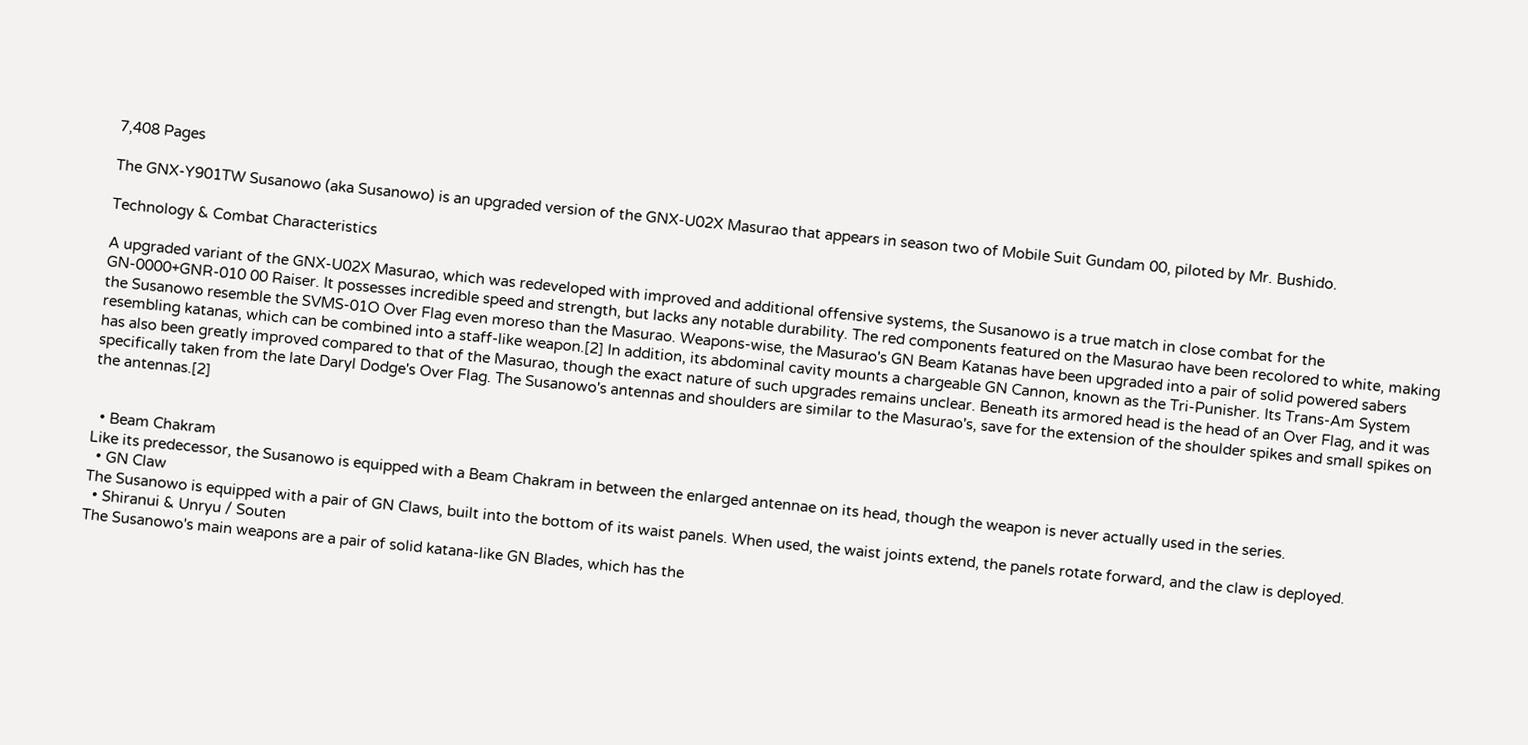7,408 Pages

The GNX-Y901TW Susanowo (aka Susanowo) is an upgraded version of the GNX-U02X Masurao that appears in season two of Mobile Suit Gundam 00, piloted by Mr. Bushido.

Technology & Combat Characteristics

A upgraded variant of the GNX-U02X Masurao, which was redeveloped with improved and additional offensive systems, the Susanowo is a true match in close combat for the GN-0000+GNR-010 00 Raiser. It possesses incredible speed and strength, but lacks any notable durability. The red components featured on the Masurao have been recolored to white, making the Susanowo resemble the SVMS-01O Over Flag even moreso than the Masurao. Weapons-wise, the Masurao's GN Beam Katanas have been upgraded into a pair of solid powered sabers resembling katanas, which can be combined into a staff-like weapon.[2] In addition, its abdominal cavity mounts a chargeable GN Cannon, known as the Tri-Punisher. Its Trans-Am System has also been greatly improved compared to that of the Masurao, though the exact nature of such upgrades remains unclear. Beneath its armored head is the head of an Over Flag, and it was specifically taken from the late Daryl Dodge's Over Flag. The Susanowo's antennas and shoulders are similar to the Masurao's, save for the extension of the shoulder spikes and small spikes on the antennas.[2]


  • Beam Chakram
Like its predecessor, the Susanowo is equipped with a Beam Chakram in between the enlarged antennae on its head, though the weapon is never actually used in the series.
  • GN Claw
The Susanowo is equipped with a pair of GN Claws, built into the bottom of its waist panels. When used, the waist joints extend, the panels rotate forward, and the claw is deployed.
  • Shiranui & Unryu / Souten
The Susanowo's main weapons are a pair of solid katana-like GN Blades, which has the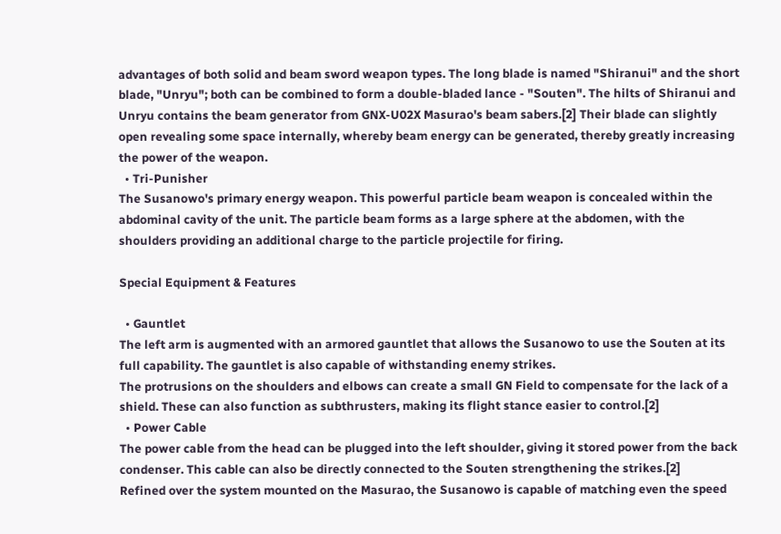advantages of both solid and beam sword weapon types. The long blade is named "Shiranui" and the short blade, "Unryu"; both can be combined to form a double-bladed lance - "Souten". The hilts of Shiranui and Unryu contains the beam generator from GNX-U02X Masurao's beam sabers.[2] Their blade can slightly open revealing some space internally, whereby beam energy can be generated, thereby greatly increasing the power of the weapon.
  • Tri-Punisher
The Susanowo's primary energy weapon. This powerful particle beam weapon is concealed within the abdominal cavity of the unit. The particle beam forms as a large sphere at the abdomen, with the shoulders providing an additional charge to the particle projectile for firing.

Special Equipment & Features

  • Gauntlet
The left arm is augmented with an armored gauntlet that allows the Susanowo to use the Souten at its full capability. The gauntlet is also capable of withstanding enemy strikes.
The protrusions on the shoulders and elbows can create a small GN Field to compensate for the lack of a shield. These can also function as subthrusters, making its flight stance easier to control.[2]
  • Power Cable
The power cable from the head can be plugged into the left shoulder, giving it stored power from the back condenser. This cable can also be directly connected to the Souten strengthening the strikes.[2]
Refined over the system mounted on the Masurao, the Susanowo is capable of matching even the speed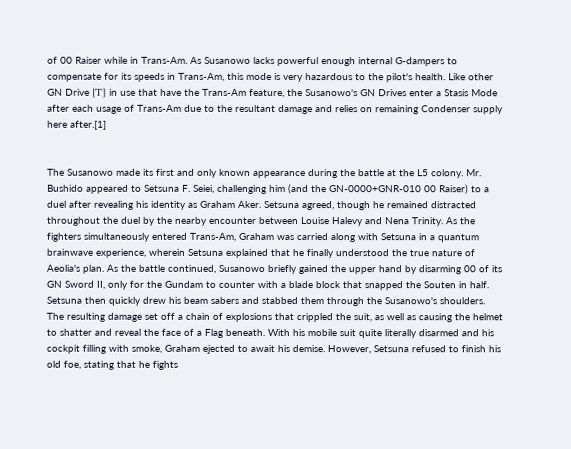of 00 Raiser while in Trans-Am. As Susanowo lacks powerful enough internal G-dampers to compensate for its speeds in Trans-Am, this mode is very hazardous to the pilot's health. Like other GN Drive [Τ] in use that have the Trans-Am feature, the Susanowo's GN Drives enter a Stasis Mode after each usage of Trans-Am due to the resultant damage and relies on remaining Condenser supply here after.[1]


The Susanowo made its first and only known appearance during the battle at the L5 colony. Mr. Bushido appeared to Setsuna F. Seiei, challenging him (and the GN-0000+GNR-010 00 Raiser) to a duel after revealing his identity as Graham Aker. Setsuna agreed, though he remained distracted throughout the duel by the nearby encounter between Louise Halevy and Nena Trinity. As the fighters simultaneously entered Trans-Am, Graham was carried along with Setsuna in a quantum brainwave experience, wherein Setsuna explained that he finally understood the true nature of Aeolia's plan. As the battle continued, Susanowo briefly gained the upper hand by disarming 00 of its GN Sword II, only for the Gundam to counter with a blade block that snapped the Souten in half. Setsuna then quickly drew his beam sabers and stabbed them through the Susanowo's shoulders. The resulting damage set off a chain of explosions that crippled the suit, as well as causing the helmet to shatter and reveal the face of a Flag beneath. With his mobile suit quite literally disarmed and his cockpit filling with smoke, Graham ejected to await his demise. However, Setsuna refused to finish his old foe, stating that he fights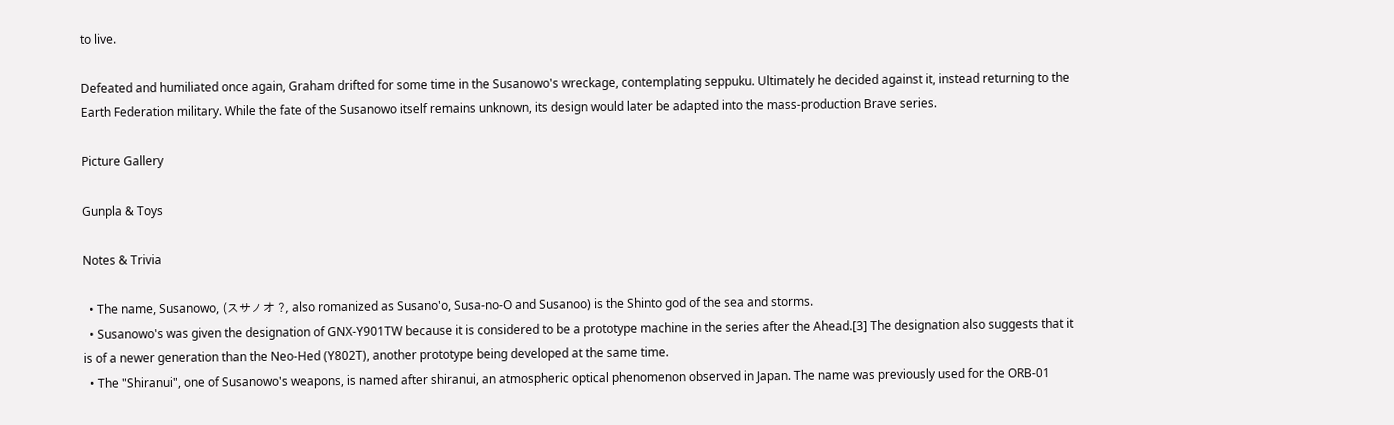to live.

Defeated and humiliated once again, Graham drifted for some time in the Susanowo's wreckage, contemplating seppuku. Ultimately he decided against it, instead returning to the Earth Federation military. While the fate of the Susanowo itself remains unknown, its design would later be adapted into the mass-production Brave series.

Picture Gallery

Gunpla & Toys

Notes & Trivia

  • The name, Susanowo, (スサノオ ?, also romanized as Susano'o, Susa-no-O and Susanoo) is the Shinto god of the sea and storms.
  • Susanowo's was given the designation of GNX-Y901TW because it is considered to be a prototype machine in the series after the Ahead.[3] The designation also suggests that it is of a newer generation than the Neo-Hed (Y802T), another prototype being developed at the same time.
  • The "Shiranui", one of Susanowo's weapons, is named after shiranui, an atmospheric optical phenomenon observed in Japan. The name was previously used for the ORB-01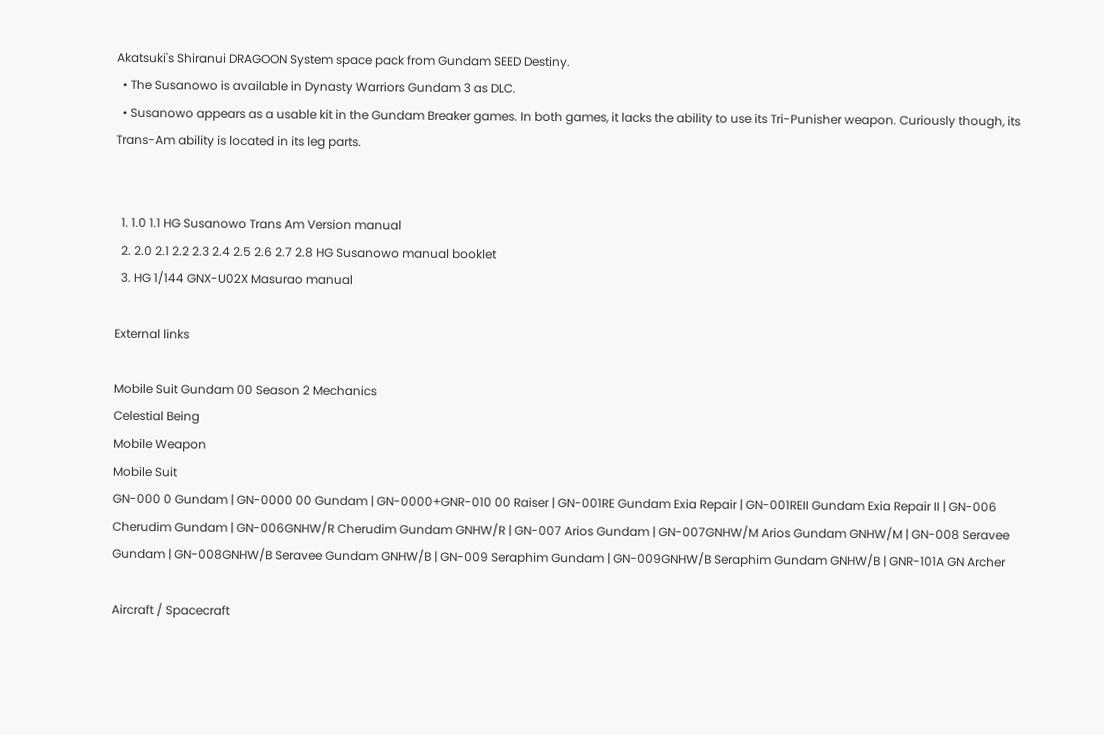Akatsuki's Shiranui DRAGOON System space pack from Gundam SEED Destiny.
  • The Susanowo is available in Dynasty Warriors Gundam 3 as DLC.
  • Susanowo appears as a usable kit in the Gundam Breaker games. In both games, it lacks the ability to use its Tri-Punisher weapon. Curiously though, its Trans-Am ability is located in its leg parts.


  1. 1.0 1.1 HG Susanowo Trans Am Version manual
  2. 2.0 2.1 2.2 2.3 2.4 2.5 2.6 2.7 2.8 HG Susanowo manual booklet
  3. HG 1/144 GNX-U02X Masurao manual

External links

Mobile Suit Gundam 00 Season 2 Mechanics
Celestial Being
Mobile Weapon
Mobile Suit
GN-000 0 Gundam | GN-0000 00 Gundam | GN-0000+GNR-010 00 Raiser | GN-001RE Gundam Exia Repair | GN-001REII Gundam Exia Repair II | GN-006 Cherudim Gundam | GN-006GNHW/R Cherudim Gundam GNHW/R | GN-007 Arios Gundam | GN-007GNHW/M Arios Gundam GNHW/M | GN-008 Seravee Gundam | GN-008GNHW/B Seravee Gundam GNHW/B | GN-009 Seraphim Gundam | GN-009GNHW/B Seraphim Gundam GNHW/B | GNR-101A GN Archer

Aircraft / Spacecraft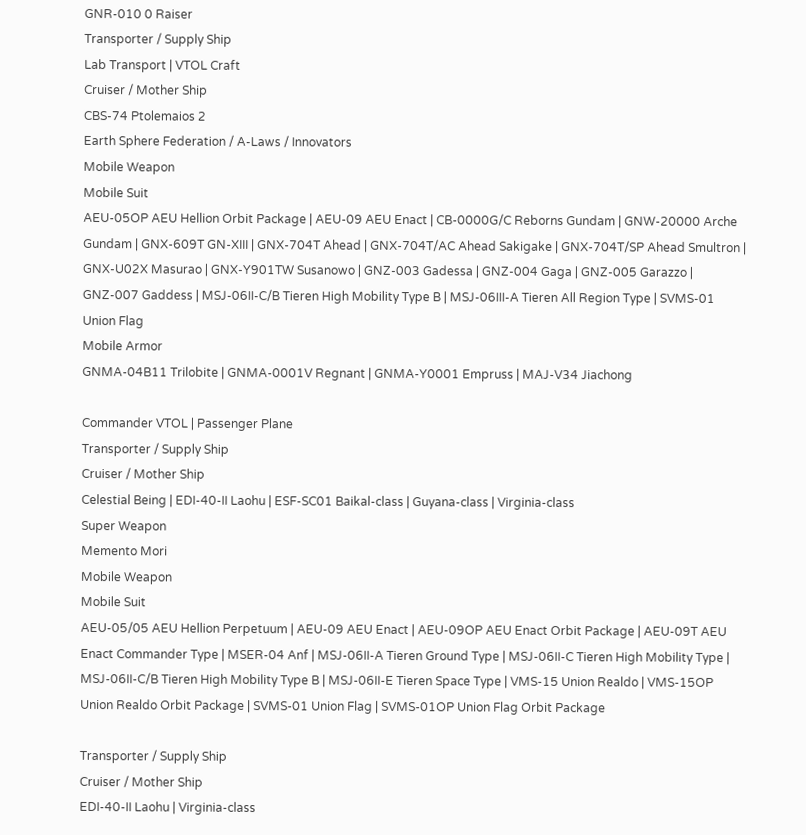GNR-010 0 Raiser
Transporter / Supply Ship
Lab Transport | VTOL Craft
Cruiser / Mother Ship
CBS-74 Ptolemaios 2
Earth Sphere Federation / A-Laws / Innovators
Mobile Weapon
Mobile Suit
AEU-05OP AEU Hellion Orbit Package | AEU-09 AEU Enact | CB-0000G/C Reborns Gundam | GNW-20000 Arche Gundam | GNX-609T GN-XIII | GNX-704T Ahead | GNX-704T/AC Ahead Sakigake | GNX-704T/SP Ahead Smultron | GNX-U02X Masurao | GNX-Y901TW Susanowo | GNZ-003 Gadessa | GNZ-004 Gaga | GNZ-005 Garazzo | GNZ-007 Gaddess | MSJ-06II-C/B Tieren High Mobility Type B | MSJ-06III-A Tieren All Region Type | SVMS-01 Union Flag
Mobile Armor
GNMA-04B11 Trilobite | GNMA-0001V Regnant | GNMA-Y0001 Empruss | MAJ-V34 Jiachong

Commander VTOL | Passenger Plane
Transporter / Supply Ship
Cruiser / Mother Ship
Celestial Being | EDI-40-II Laohu | ESF-SC01 Baikal-class | Guyana-class | Virginia-class
Super Weapon
Memento Mori
Mobile Weapon
Mobile Suit
AEU-05/05 AEU Hellion Perpetuum | AEU-09 AEU Enact | AEU-09OP AEU Enact Orbit Package | AEU-09T AEU Enact Commander Type | MSER-04 Anf | MSJ-06II-A Tieren Ground Type | MSJ-06II-C Tieren High Mobility Type | MSJ-06II-C/B Tieren High Mobility Type B | MSJ-06II-E Tieren Space Type | VMS-15 Union Realdo | VMS-15OP Union Realdo Orbit Package | SVMS-01 Union Flag | SVMS-01OP Union Flag Orbit Package

Transporter / Supply Ship
Cruiser / Mother Ship
EDI-40-II Laohu | Virginia-class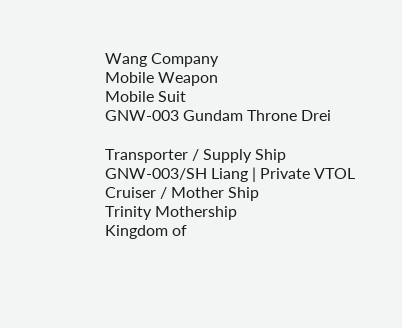Wang Company
Mobile Weapon
Mobile Suit
GNW-003 Gundam Throne Drei

Transporter / Supply Ship
GNW-003/SH Liang | Private VTOL
Cruiser / Mother Ship
Trinity Mothership
Kingdom of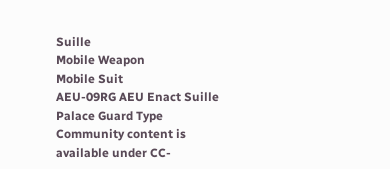Suille
Mobile Weapon
Mobile Suit
AEU-09RG AEU Enact Suille Palace Guard Type
Community content is available under CC-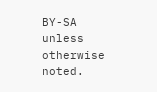BY-SA unless otherwise noted.